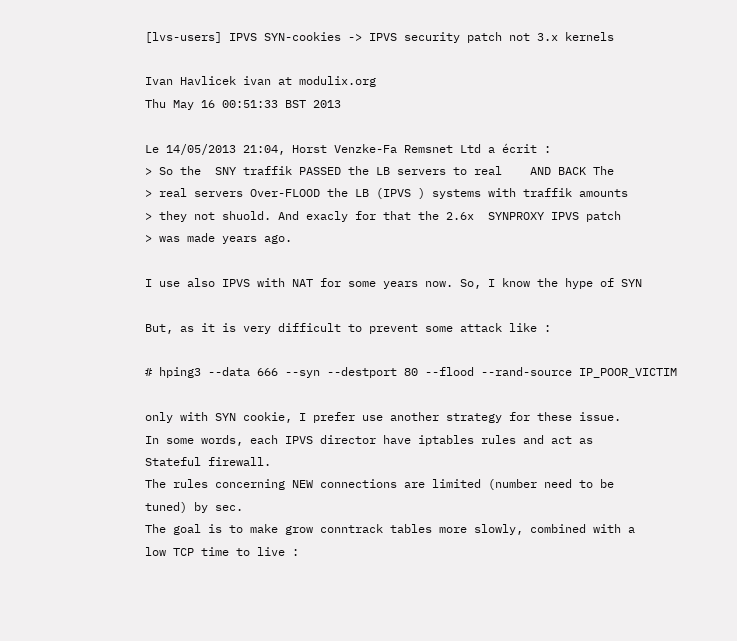[lvs-users] IPVS SYN-cookies -> IPVS security patch not 3.x kernels

Ivan Havlicek ivan at modulix.org
Thu May 16 00:51:33 BST 2013

Le 14/05/2013 21:04, Horst Venzke-Fa Remsnet Ltd a écrit :
> So the  SNY traffik PASSED the LB servers to real    AND BACK The
> real servers Over-FLOOD the LB (IPVS ) systems with traffik amounts
> they not shuold. And exacly for that the 2.6x  SYNPROXY IPVS patch
> was made years ago.

I use also IPVS with NAT for some years now. So, I know the hype of SYN

But, as it is very difficult to prevent some attack like :

# hping3 --data 666 --syn --destport 80 --flood --rand-source IP_POOR_VICTIM

only with SYN cookie, I prefer use another strategy for these issue.
In some words, each IPVS director have iptables rules and act as
Stateful firewall.
The rules concerning NEW connections are limited (number need to be
tuned) by sec.
The goal is to make grow conntrack tables more slowly, combined with a
low TCP time to live :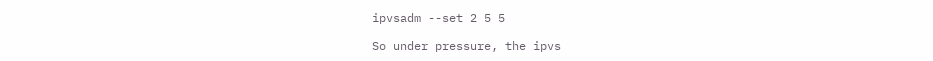ipvsadm --set 2 5 5

So under pressure, the ipvs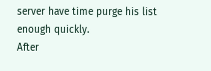server have time purge his list enough quickly.
After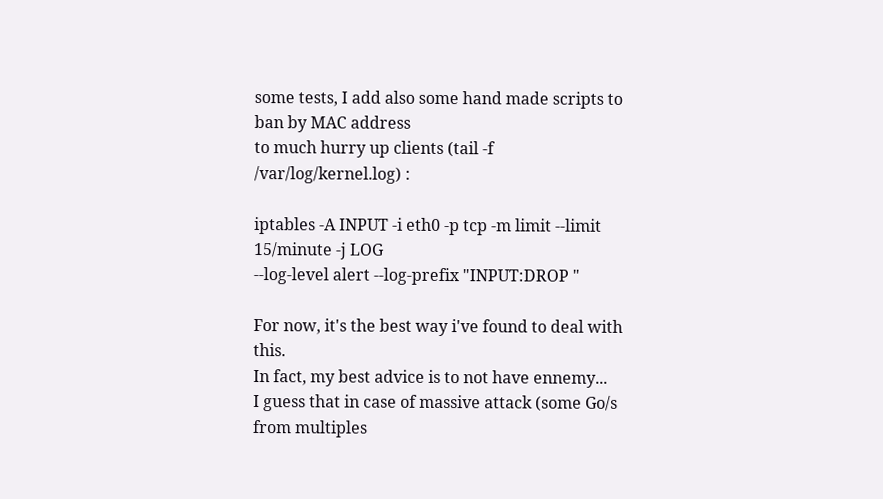some tests, I add also some hand made scripts to ban by MAC address
to much hurry up clients (tail -f /var/log/kernel.log) :

iptables -A INPUT -i eth0 -p tcp -m limit --limit 15/minute -j LOG
--log-level alert --log-prefix "INPUT:DROP "

For now, it's the best way i've found to deal with this.
In fact, my best advice is to not have ennemy...
I guess that in case of massive attack (some Go/s from multiples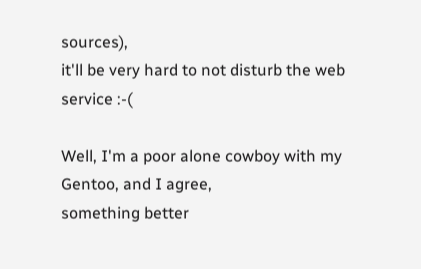sources),
it'll be very hard to not disturb the web service :-(

Well, I'm a poor alone cowboy with my Gentoo, and I agree,
something better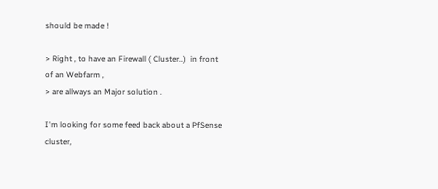should be made !

> Right , to have an Firewall ( Cluster..)  in front of an Webfarm ,
> are allways an Major solution .

I'm looking for some feed back about a PfSense cluster,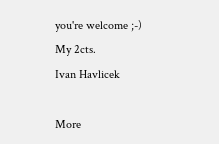you're welcome ;-)
My 2cts.
Ivan Havlicek

More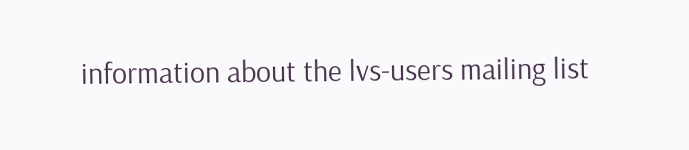information about the lvs-users mailing list